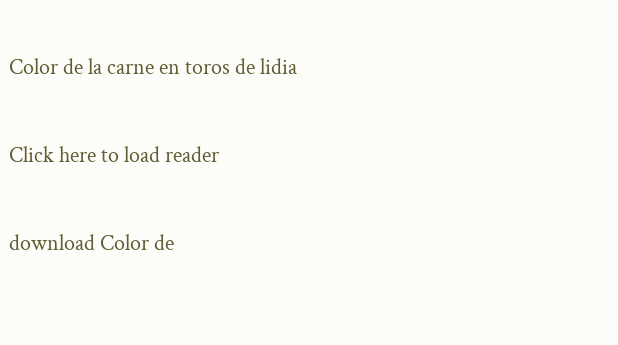Color de la carne en toros de lidia

Click here to load reader

download Color de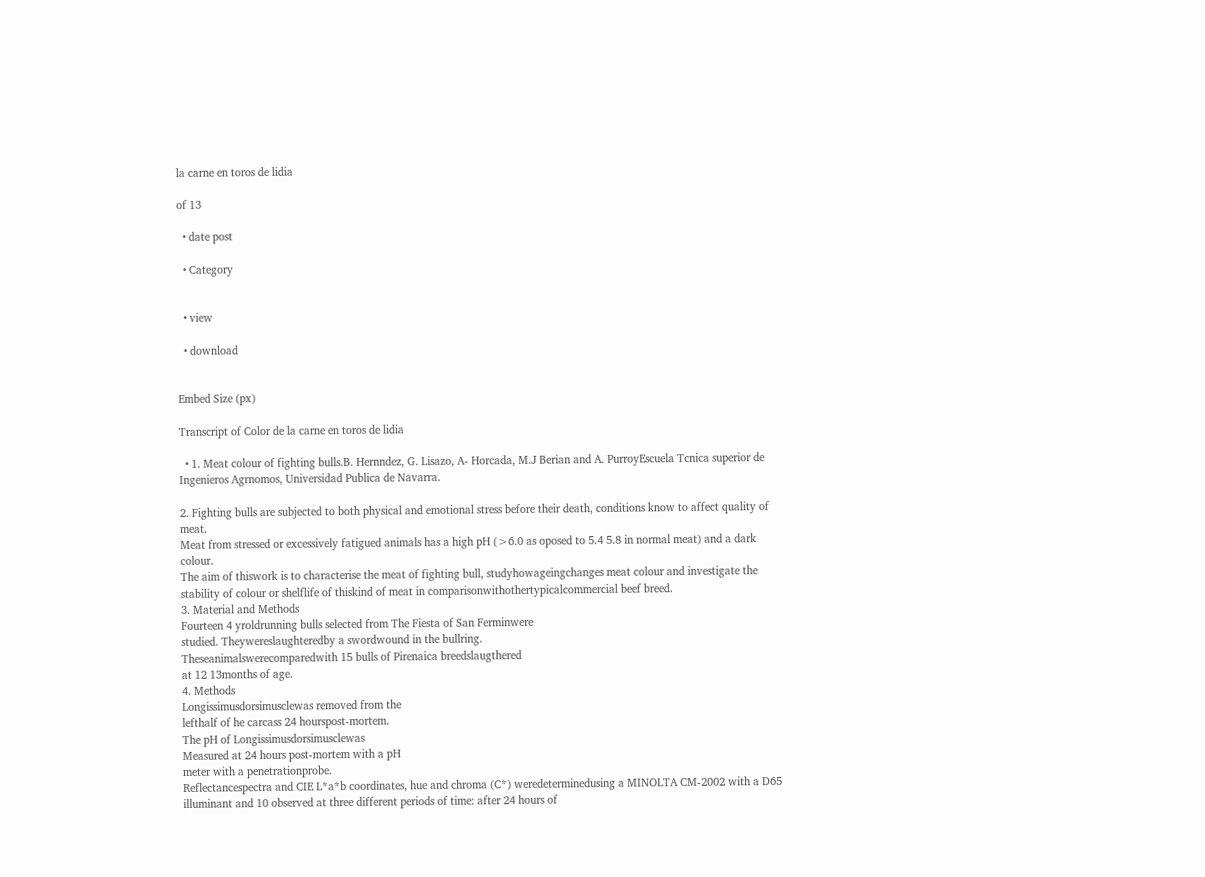la carne en toros de lidia

of 13

  • date post

  • Category


  • view

  • download


Embed Size (px)

Transcript of Color de la carne en toros de lidia

  • 1. Meat colour of fighting bulls.B. Hernndez, G. Lisazo, A- Horcada, M.J Berian and A. PurroyEscuela Tcnica superior de Ingenieros Agrnomos, Universidad Publica de Navarra.

2. Fighting bulls are subjected to both physical and emotional stress before their death, conditions know to affect quality of meat.
Meat from stressed or excessively fatigued animals has a high pH (>6.0 as oposed to 5.4 5.8 in normal meat) and a dark colour.
The aim of thiswork is to characterise the meat of fighting bull, studyhowageingchanges meat colour and investigate the stability of colour or shelflife of thiskind of meat in comparisonwithothertypicalcommercial beef breed.
3. Material and Methods
Fourteen 4 yroldrunning bulls selected from The Fiesta of San Ferminwere
studied. Theywereslaughteredby a swordwound in the bullring.
Theseanimalswerecomparedwith 15 bulls of Pirenaica breedslaugthered
at 12 13months of age.
4. Methods
Longissimusdorsimusclewas removed from the
lefthalf of he carcass 24 hourspost-mortem.
The pH of Longissimusdorsimusclewas
Measured at 24 hours post-mortem with a pH
meter with a penetrationprobe.
Reflectancespectra and CIE L*a*b coordinates, hue and chroma (C*) weredeterminedusing a MINOLTA CM-2002 with a D65 illuminant and 10 observed at three different periods of time: after 24 hours of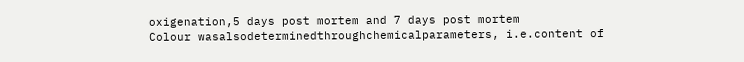oxigenation,5 days post mortem and 7 days post mortem
Colour wasalsodeterminedthroughchemicalparameters, i.e.content of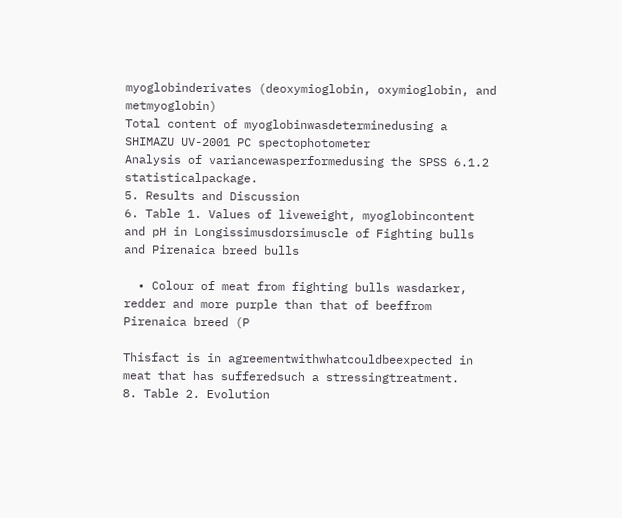myoglobinderivates (deoxymioglobin, oxymioglobin, and metmyoglobin)
Total content of myoglobinwasdeterminedusing a SHIMAZU UV-2001 PC spectophotometer
Analysis of variancewasperformedusing the SPSS 6.1.2 statisticalpackage.
5. Results and Discussion
6. Table 1. Values of liveweight, myoglobincontent and pH in Longissimusdorsimuscle of Fighting bulls and Pirenaica breed bulls

  • Colour of meat from fighting bulls wasdarker, redder and more purple than that of beeffrom Pirenaica breed (P

Thisfact is in agreementwithwhatcouldbeexpected in meat that has sufferedsuch a stressingtreatment.
8. Table 2. Evolution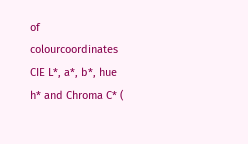of colourcoordinates CIE L*, a*, b*, hue h* and Chroma C* (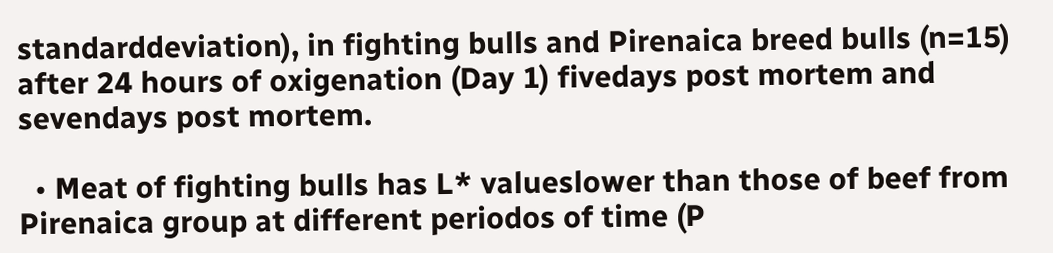standarddeviation), in fighting bulls and Pirenaica breed bulls (n=15) after 24 hours of oxigenation (Day 1) fivedays post mortem and sevendays post mortem.

  • Meat of fighting bulls has L* valueslower than those of beef from Pirenaica group at different periodos of time (P